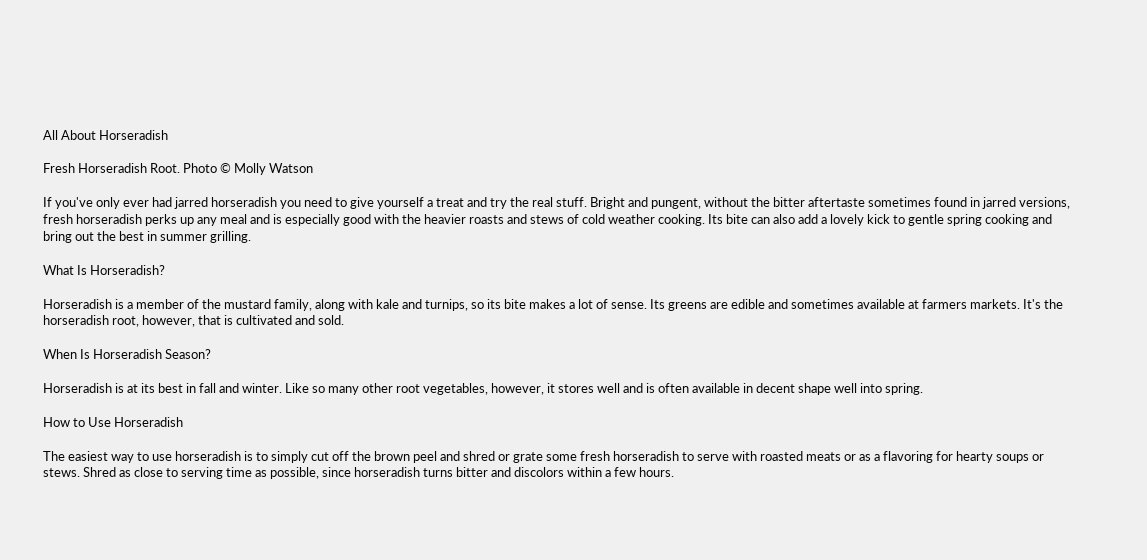All About Horseradish

Fresh Horseradish Root. Photo © Molly Watson

If you've only ever had jarred horseradish you need to give yourself a treat and try the real stuff. Bright and pungent, without the bitter aftertaste sometimes found in jarred versions, fresh horseradish perks up any meal and is especially good with the heavier roasts and stews of cold weather cooking. Its bite can also add a lovely kick to gentle spring cooking and bring out the best in summer grilling.

What Is Horseradish?

Horseradish is a member of the mustard family, along with kale and turnips, so its bite makes a lot of sense. Its greens are edible and sometimes available at farmers markets. It's the horseradish root, however, that is cultivated and sold.

When Is Horseradish Season?

Horseradish is at its best in fall and winter. Like so many other root vegetables, however, it stores well and is often available in decent shape well into spring.

How to Use Horseradish

The easiest way to use horseradish is to simply cut off the brown peel and shred or grate some fresh horseradish to serve with roasted meats or as a flavoring for hearty soups or stews. Shred as close to serving time as possible, since horseradish turns bitter and discolors within a few hours.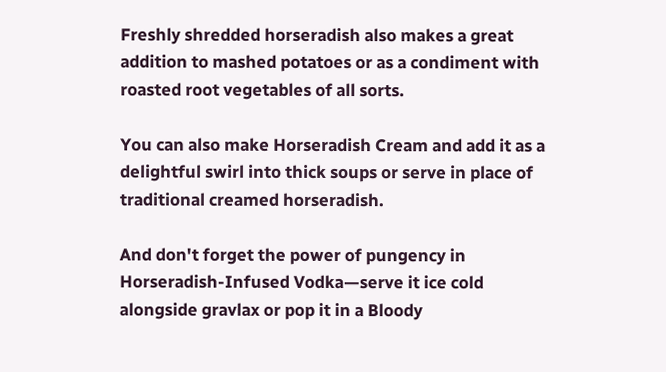Freshly shredded horseradish also makes a great addition to mashed potatoes or as a condiment with roasted root vegetables of all sorts.

You can also make Horseradish Cream and add it as a delightful swirl into thick soups or serve in place of traditional creamed horseradish.

And don't forget the power of pungency in Horseradish-Infused Vodka—serve it ice cold alongside gravlax or pop it in a Bloody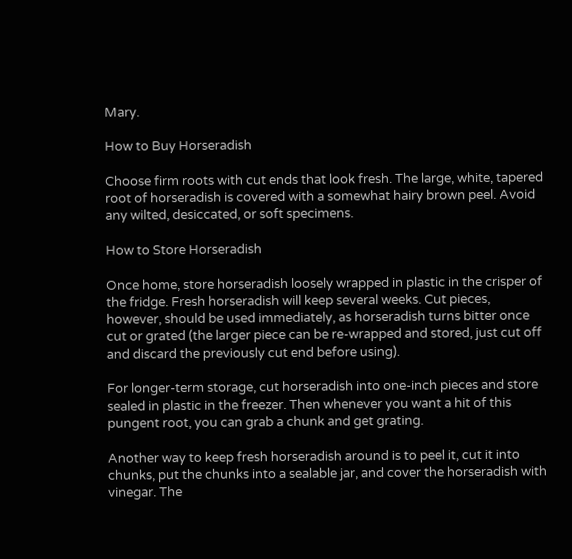Mary.

How to Buy Horseradish

Choose firm roots with cut ends that look fresh. The large, white, tapered root of horseradish is covered with a somewhat hairy brown peel. Avoid any wilted, desiccated, or soft specimens.

How to Store Horseradish

Once home, store horseradish loosely wrapped in plastic in the crisper of the fridge. Fresh horseradish will keep several weeks. Cut pieces, however, should be used immediately, as horseradish turns bitter once cut or grated (the larger piece can be re-wrapped and stored, just cut off and discard the previously cut end before using).

For longer-term storage, cut horseradish into one-inch pieces and store sealed in plastic in the freezer. Then whenever you want a hit of this pungent root, you can grab a chunk and get grating.

Another way to keep fresh horseradish around is to peel it, cut it into chunks, put the chunks into a sealable jar, and cover the horseradish with vinegar. The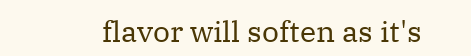flavor will soften as it's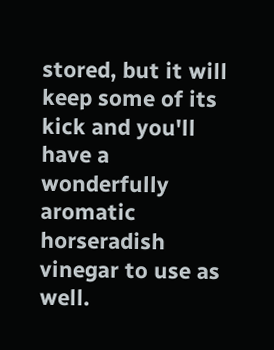stored, but it will keep some of its kick and you'll have a wonderfully aromatic horseradish vinegar to use as well.